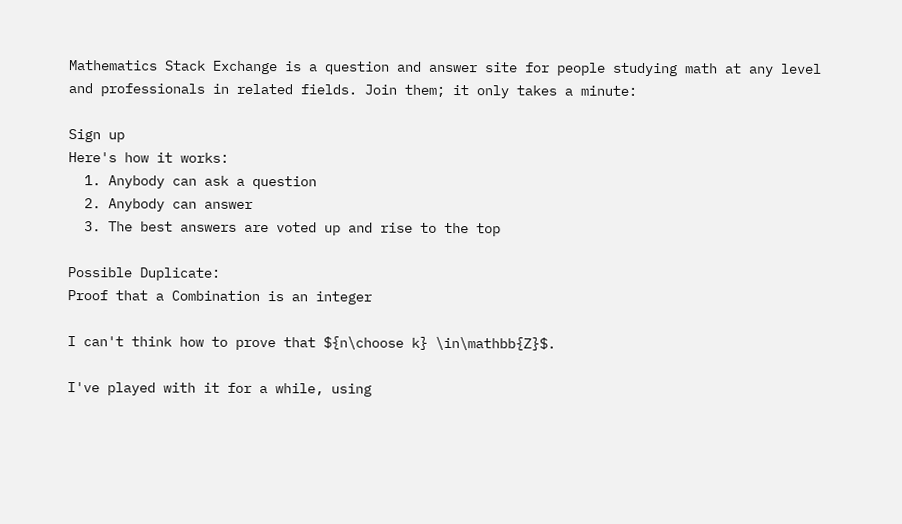Mathematics Stack Exchange is a question and answer site for people studying math at any level and professionals in related fields. Join them; it only takes a minute:

Sign up
Here's how it works:
  1. Anybody can ask a question
  2. Anybody can answer
  3. The best answers are voted up and rise to the top

Possible Duplicate:
Proof that a Combination is an integer

I can't think how to prove that ${n\choose k} \in\mathbb{Z}$.

I've played with it for a while, using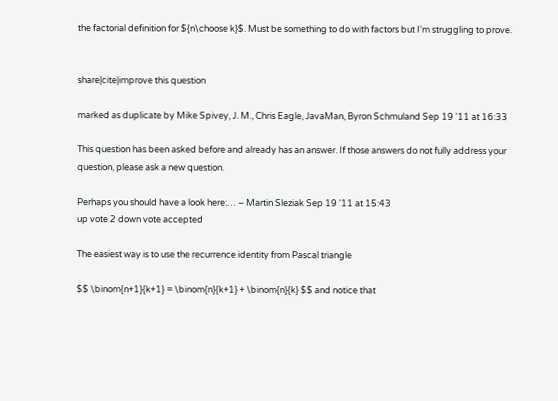the factorial definition for ${n\choose k}$. Must be something to do with factors but I'm struggling to prove.


share|cite|improve this question

marked as duplicate by Mike Spivey, J. M., Chris Eagle, JavaMan, Byron Schmuland Sep 19 '11 at 16:33

This question has been asked before and already has an answer. If those answers do not fully address your question, please ask a new question.

Perhaps you should have a look here:… – Martin Sleziak Sep 19 '11 at 15:43
up vote 2 down vote accepted

The easiest way is to use the recurrence identity from Pascal triangle

$$ \binom{n+1}{k+1} = \binom{n}{k+1} + \binom{n}{k} $$ and notice that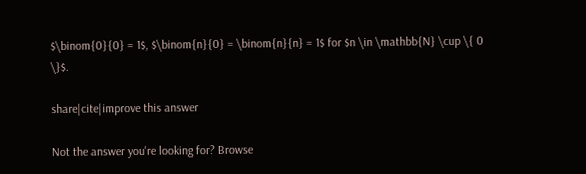$\binom{0}{0} = 1$, $\binom{n}{0} = \binom{n}{n} = 1$ for $n \in \mathbb{N} \cup \{ 0 \}$.

share|cite|improve this answer

Not the answer you're looking for? Browse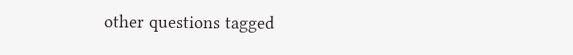other questions tagged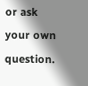or ask your own question.